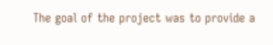The goal of the project was to provide a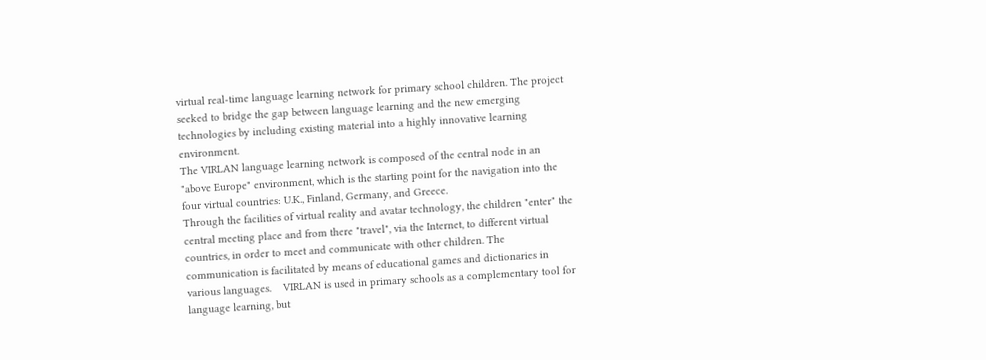virtual real-time language learning network for primary school children. The project seeked to bridge the gap between language learning and the new emerging technologies by including existing material into a highly innovative learning environment.
The VIRLAN language learning network is composed of the central node in an "above Europe" environment, which is the starting point for the navigation into the four virtual countries: U.K., Finland, Germany, and Greece.
Through the facilities of virtual reality and avatar technology, the children "enter" the central meeting place and from there "travel", via the Internet, to different virtual countries, in order to meet and communicate with other children. The communication is facilitated by means of educational games and dictionaries in various languages.    VIRLAN is used in primary schools as a complementary tool for language learning, but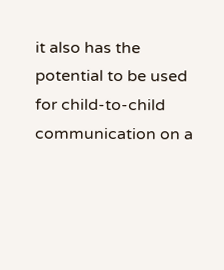it also has the potential to be used for child-to-child communication on a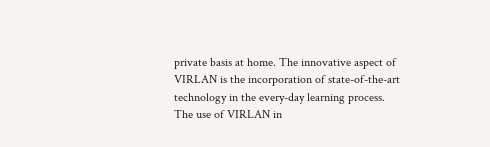private basis at home. The innovative aspect of VIRLAN is the incorporation of state-of-the-art technology in the every-day learning process.
The use of VIRLAN in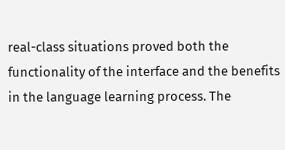real-class situations proved both the functionality of the interface and the benefits in the language learning process. The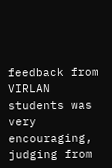feedback from VIRLAN students was very encouraging, judging from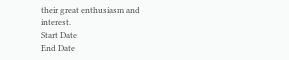their great enthusiasm and interest.
Start Date
End Date